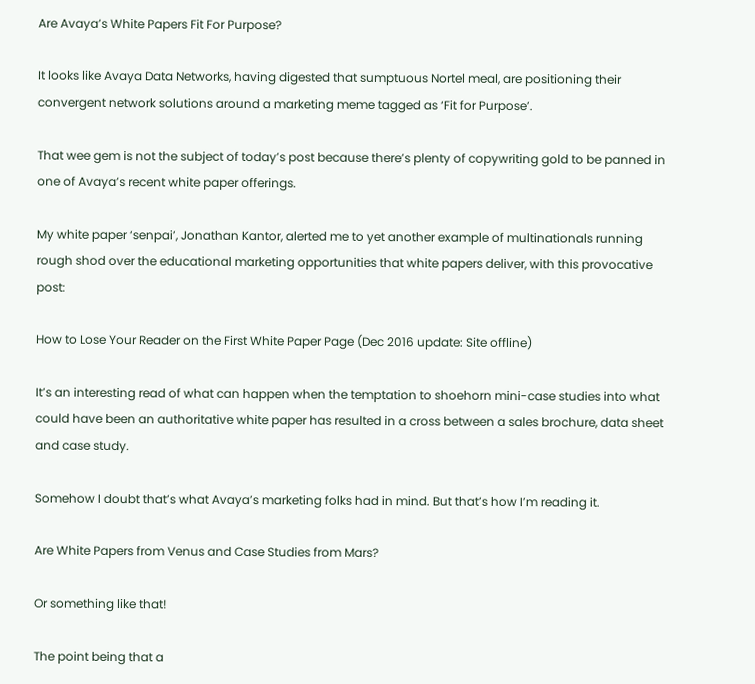Are Avaya’s White Papers Fit For Purpose?

It looks like Avaya Data Networks, having digested that sumptuous Nortel meal, are positioning their convergent network solutions around a marketing meme tagged as ‘Fit for Purpose’.

That wee gem is not the subject of today’s post because there’s plenty of copywriting gold to be panned in one of Avaya’s recent white paper offerings.

My white paper ‘senpai’, Jonathan Kantor, alerted me to yet another example of multinationals running rough shod over the educational marketing opportunities that white papers deliver, with this provocative post:

How to Lose Your Reader on the First White Paper Page (Dec 2016 update: Site offline)

It’s an interesting read of what can happen when the temptation to shoehorn mini-case studies into what could have been an authoritative white paper has resulted in a cross between a sales brochure, data sheet and case study.

Somehow I doubt that’s what Avaya’s marketing folks had in mind. But that’s how I’m reading it.

Are White Papers from Venus and Case Studies from Mars?

Or something like that!

The point being that a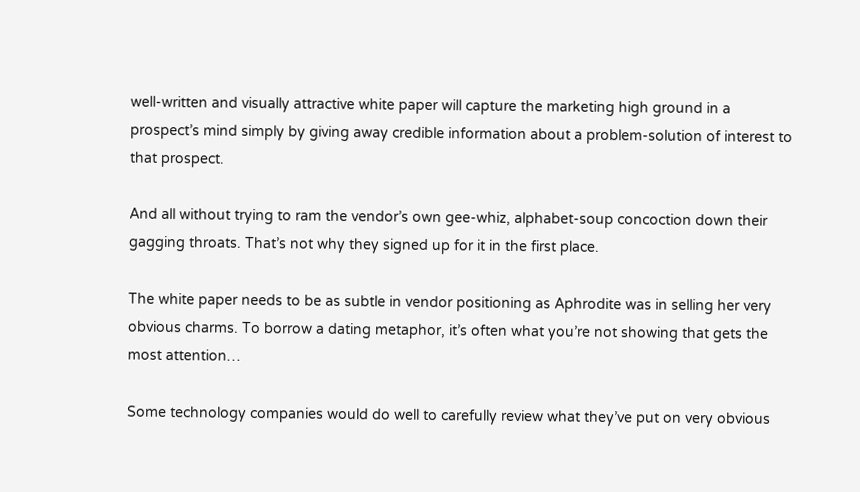well-written and visually attractive white paper will capture the marketing high ground in a prospect’s mind simply by giving away credible information about a problem-solution of interest to that prospect.

And all without trying to ram the vendor’s own gee-whiz, alphabet-soup concoction down their gagging throats. That’s not why they signed up for it in the first place.

The white paper needs to be as subtle in vendor positioning as Aphrodite was in selling her very obvious charms. To borrow a dating metaphor, it’s often what you’re not showing that gets the most attention…

Some technology companies would do well to carefully review what they’ve put on very obvious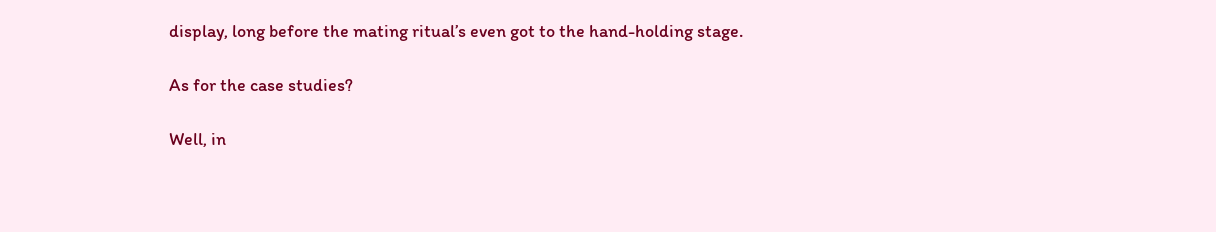display, long before the mating ritual’s even got to the hand-holding stage.

As for the case studies?

Well, in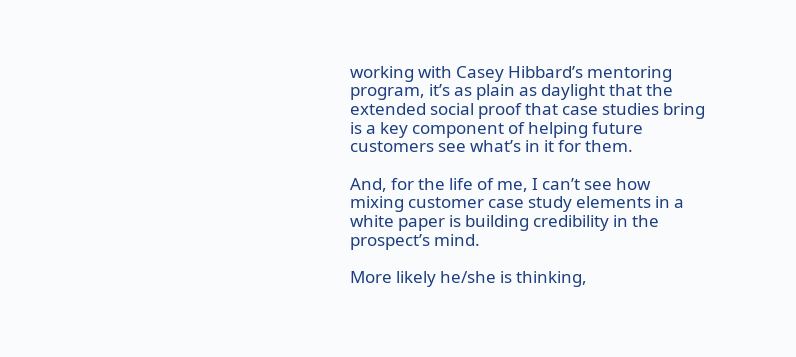working with Casey Hibbard’s mentoring program, it’s as plain as daylight that the extended social proof that case studies bring is a key component of helping future customers see what’s in it for them.

And, for the life of me, I can’t see how mixing customer case study elements in a white paper is building credibility in the prospect’s mind.

More likely he/she is thinking,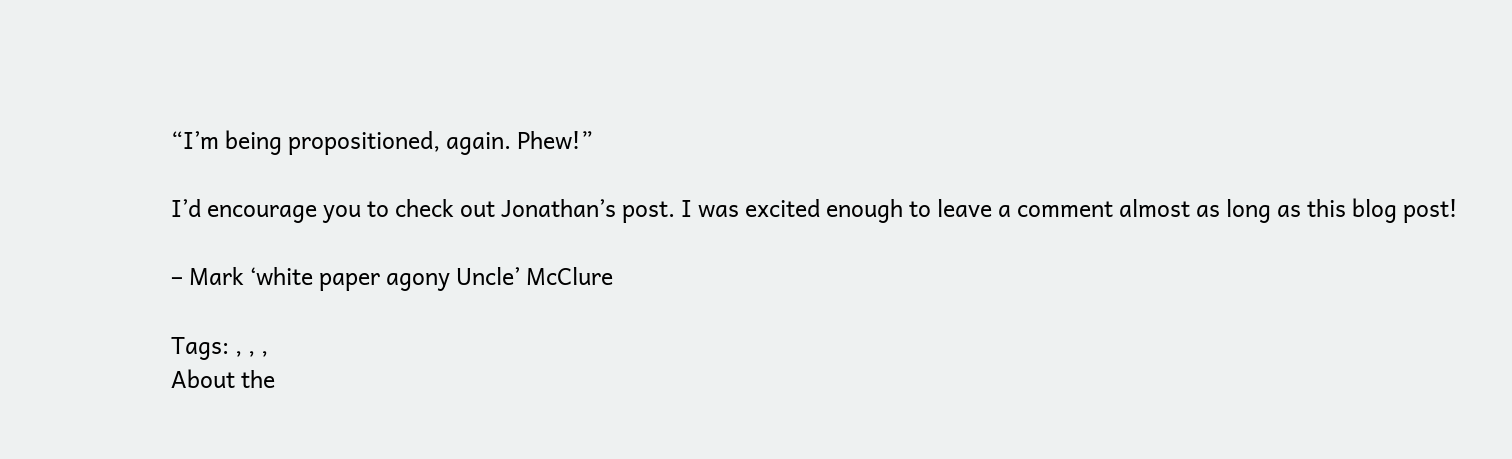“I’m being propositioned, again. Phew!”

I’d encourage you to check out Jonathan’s post. I was excited enough to leave a comment almost as long as this blog post!

– Mark ‘white paper agony Uncle’ McClure

Tags: , , ,
About the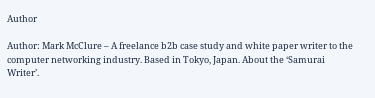Author

Author: Mark McClure – A freelance b2b case study and white paper writer to the computer networking industry. Based in Tokyo, Japan. About the ‘Samurai Writer’.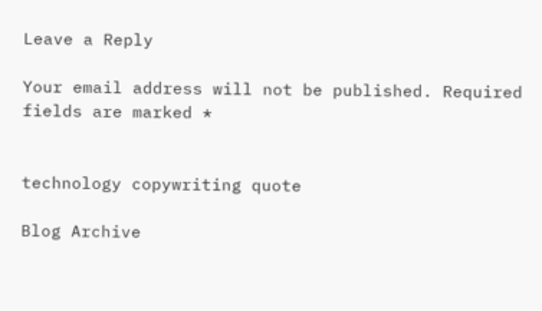Leave a Reply

Your email address will not be published. Required fields are marked *


technology copywriting quote

Blog Archive